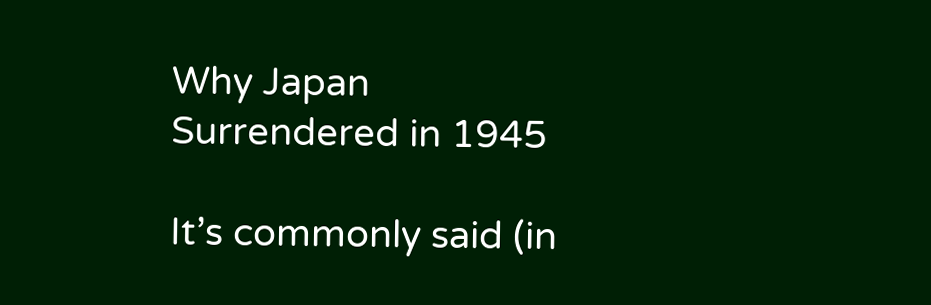Why Japan Surrendered in 1945

It’s commonly said (in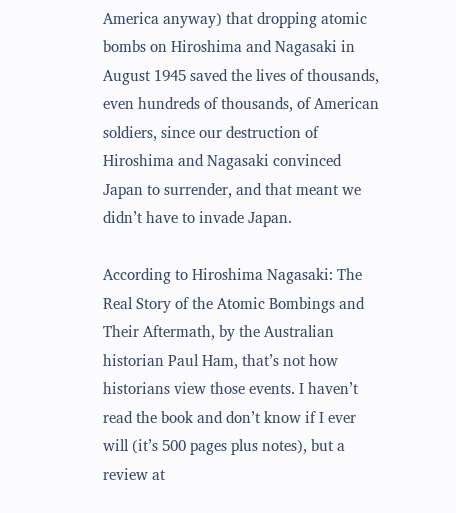America anyway) that dropping atomic bombs on Hiroshima and Nagasaki in August 1945 saved the lives of thousands, even hundreds of thousands, of American soldiers, since our destruction of Hiroshima and Nagasaki convinced Japan to surrender, and that meant we didn’t have to invade Japan.

According to Hiroshima Nagasaki: The Real Story of the Atomic Bombings and Their Aftermath, by the Australian historian Paul Ham, that’s not how historians view those events. I haven’t read the book and don’t know if I ever will (it’s 500 pages plus notes), but a review at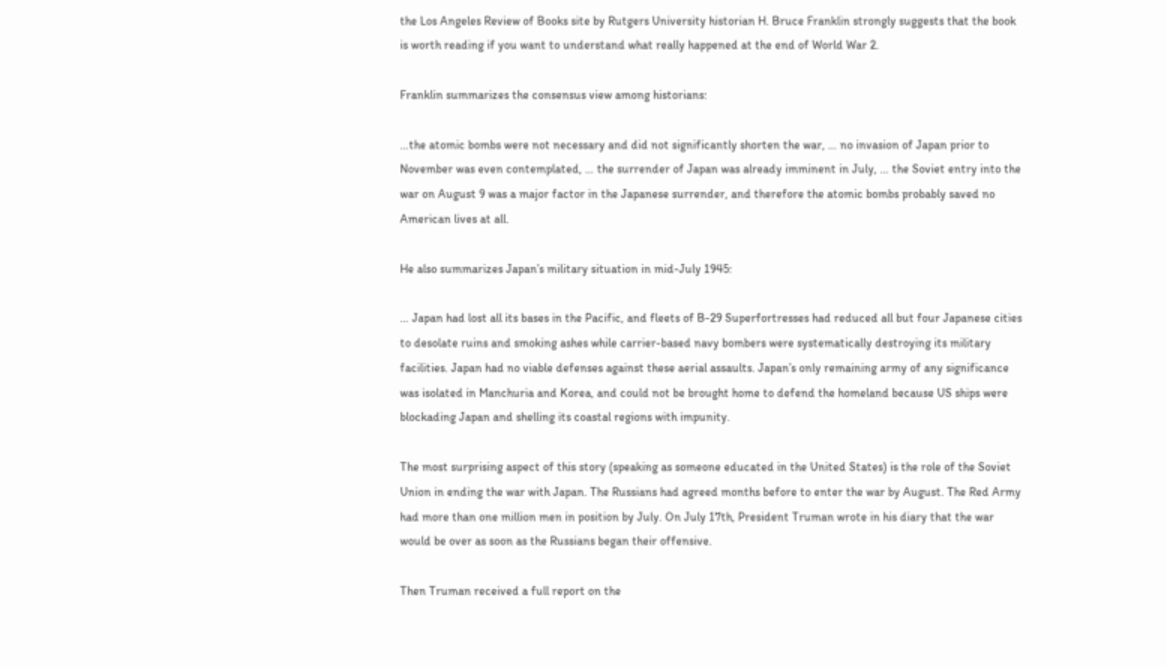the Los Angeles Review of Books site by Rutgers University historian H. Bruce Franklin strongly suggests that the book is worth reading if you want to understand what really happened at the end of World War 2.

Franklin summarizes the consensus view among historians:

…the atomic bombs were not necessary and did not significantly shorten the war, … no invasion of Japan prior to November was even contemplated, … the surrender of Japan was already imminent in July, … the Soviet entry into the war on August 9 was a major factor in the Japanese surrender, and therefore the atomic bombs probably saved no American lives at all.

He also summarizes Japan’s military situation in mid-July 1945:

… Japan had lost all its bases in the Pacific, and fleets of B-29 Superfortresses had reduced all but four Japanese cities to desolate ruins and smoking ashes while carrier-based navy bombers were systematically destroying its military facilities. Japan had no viable defenses against these aerial assaults. Japan’s only remaining army of any significance was isolated in Manchuria and Korea, and could not be brought home to defend the homeland because US ships were blockading Japan and shelling its coastal regions with impunity.

The most surprising aspect of this story (speaking as someone educated in the United States) is the role of the Soviet Union in ending the war with Japan. The Russians had agreed months before to enter the war by August. The Red Army had more than one million men in position by July. On July 17th, President Truman wrote in his diary that the war would be over as soon as the Russians began their offensive.

Then Truman received a full report on the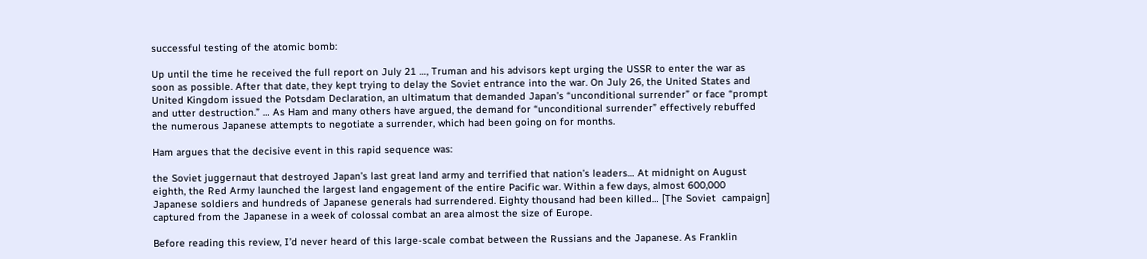successful testing of the atomic bomb:

Up until the time he received the full report on July 21 …, Truman and his advisors kept urging the USSR to enter the war as soon as possible. After that date, they kept trying to delay the Soviet entrance into the war. On July 26, the United States and United Kingdom issued the Potsdam Declaration, an ultimatum that demanded Japan’s “unconditional surrender” or face “prompt and utter destruction.” … As Ham and many others have argued, the demand for “unconditional surrender” effectively rebuffed the numerous Japanese attempts to negotiate a surrender, which had been going on for months.

Ham argues that the decisive event in this rapid sequence was:

the Soviet juggernaut that destroyed Japan’s last great land army and terrified that nation’s leaders… At midnight on August eighth, the Red Army launched the largest land engagement of the entire Pacific war. Within a few days, almost 600,000 Japanese soldiers and hundreds of Japanese generals had surrendered. Eighty thousand had been killed… [The Soviet  campaign] captured from the Japanese in a week of colossal combat an area almost the size of Europe.

Before reading this review, I’d never heard of this large-scale combat between the Russians and the Japanese. As Franklin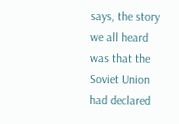says, the story we all heard was that the Soviet Union had declared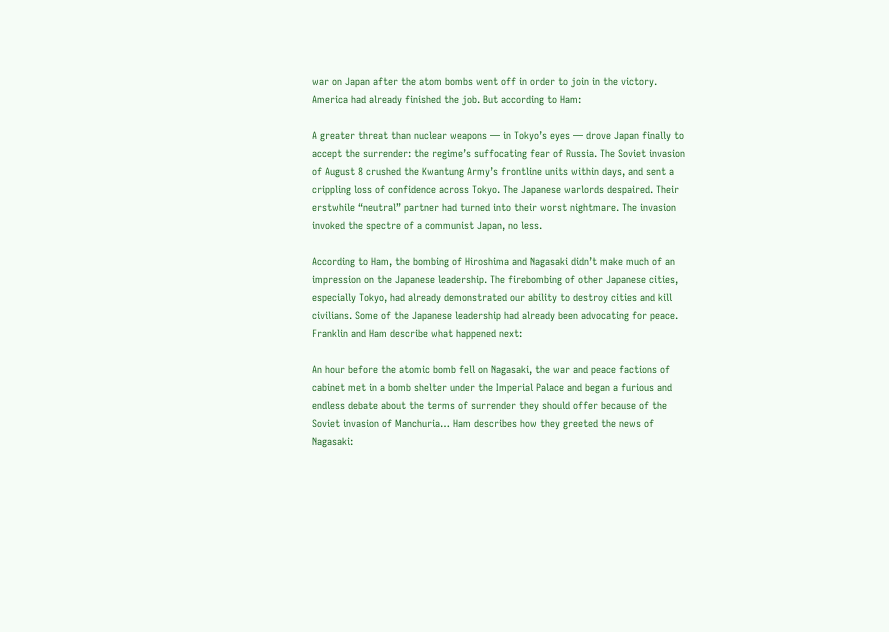war on Japan after the atom bombs went off in order to join in the victory. America had already finished the job. But according to Ham:

A greater threat than nuclear weapons — in Tokyo’s eyes — drove Japan finally to accept the surrender: the regime’s suffocating fear of Russia. The Soviet invasion of August 8 crushed the Kwantung Army’s frontline units within days, and sent a crippling loss of confidence across Tokyo. The Japanese warlords despaired. Their erstwhile “neutral” partner had turned into their worst nightmare. The invasion invoked the spectre of a communist Japan, no less.

According to Ham, the bombing of Hiroshima and Nagasaki didn’t make much of an impression on the Japanese leadership. The firebombing of other Japanese cities, especially Tokyo, had already demonstrated our ability to destroy cities and kill civilians. Some of the Japanese leadership had already been advocating for peace. Franklin and Ham describe what happened next:

An hour before the atomic bomb fell on Nagasaki, the war and peace factions of cabinet met in a bomb shelter under the Imperial Palace and began a furious and endless debate about the terms of surrender they should offer because of the Soviet invasion of Manchuria… Ham describes how they greeted the news of Nagasaki: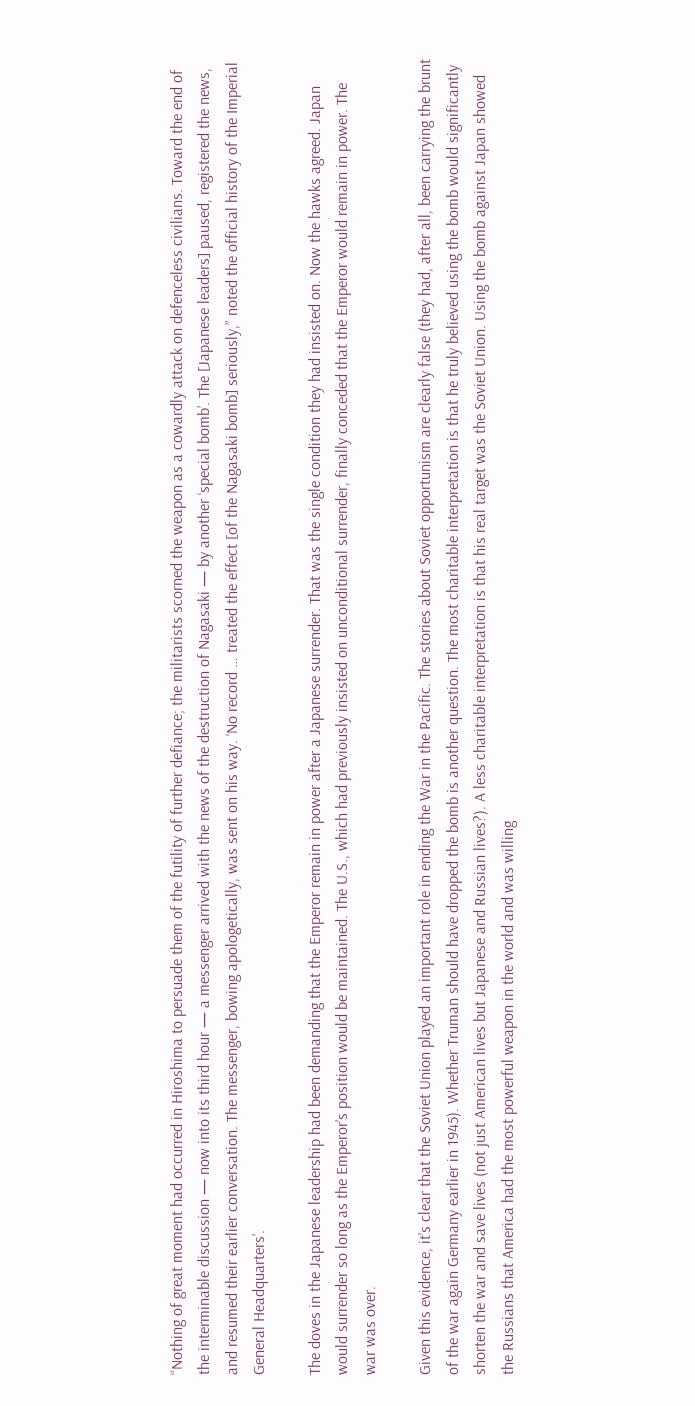“Nothing of great moment had occurred in Hiroshima to persuade them of the futility of further defiance; the militarists scorned the weapon as a cowardly attack on defenceless civilians. Toward the end of the interminable discussion — now into its third hour — a messenger arrived with the news of the destruction of Nagasaki — by another ‘special bomb’. The [Japanese leaders] paused, registered the news, and resumed their earlier conversation. The messenger, bowing apologetically, was sent on his way. ‘No record … treated the effect [of the Nagasaki bomb] seriously,” noted the official history of the Imperial General Headquarters’.

The doves in the Japanese leadership had been demanding that the Emperor remain in power after a Japanese surrender. That was the single condition they had insisted on. Now the hawks agreed. Japan would surrender so long as the Emperor’s position would be maintained. The U.S., which had previously insisted on unconditional surrender, finally conceded that the Emperor would remain in power. The war was over.

Given this evidence, it’s clear that the Soviet Union played an important role in ending the War in the Pacific. The stories about Soviet opportunism are clearly false (they had, after all, been carrying the brunt of the war again Germany earlier in 1945). Whether Truman should have dropped the bomb is another question. The most charitable interpretation is that he truly believed using the bomb would significantly shorten the war and save lives (not just American lives but Japanese and Russian lives?). A less charitable interpretation is that his real target was the Soviet Union. Using the bomb against Japan showed the Russians that America had the most powerful weapon in the world and was willing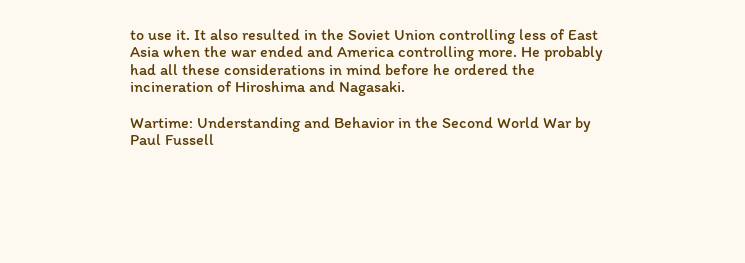to use it. It also resulted in the Soviet Union controlling less of East Asia when the war ended and America controlling more. He probably had all these considerations in mind before he ordered the incineration of Hiroshima and Nagasaki.

Wartime: Understanding and Behavior in the Second World War by Paul Fussell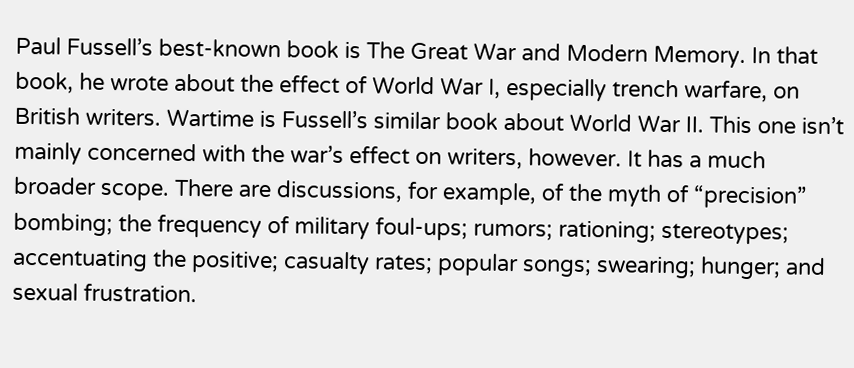Paul Fussell’s best-known book is The Great War and Modern Memory. In that book, he wrote about the effect of World War I, especially trench warfare, on British writers. Wartime is Fussell’s similar book about World War II. This one isn’t mainly concerned with the war’s effect on writers, however. It has a much broader scope. There are discussions, for example, of the myth of “precision” bombing; the frequency of military foul-ups; rumors; rationing; stereotypes; accentuating the positive; casualty rates; popular songs; swearing; hunger; and sexual frustration.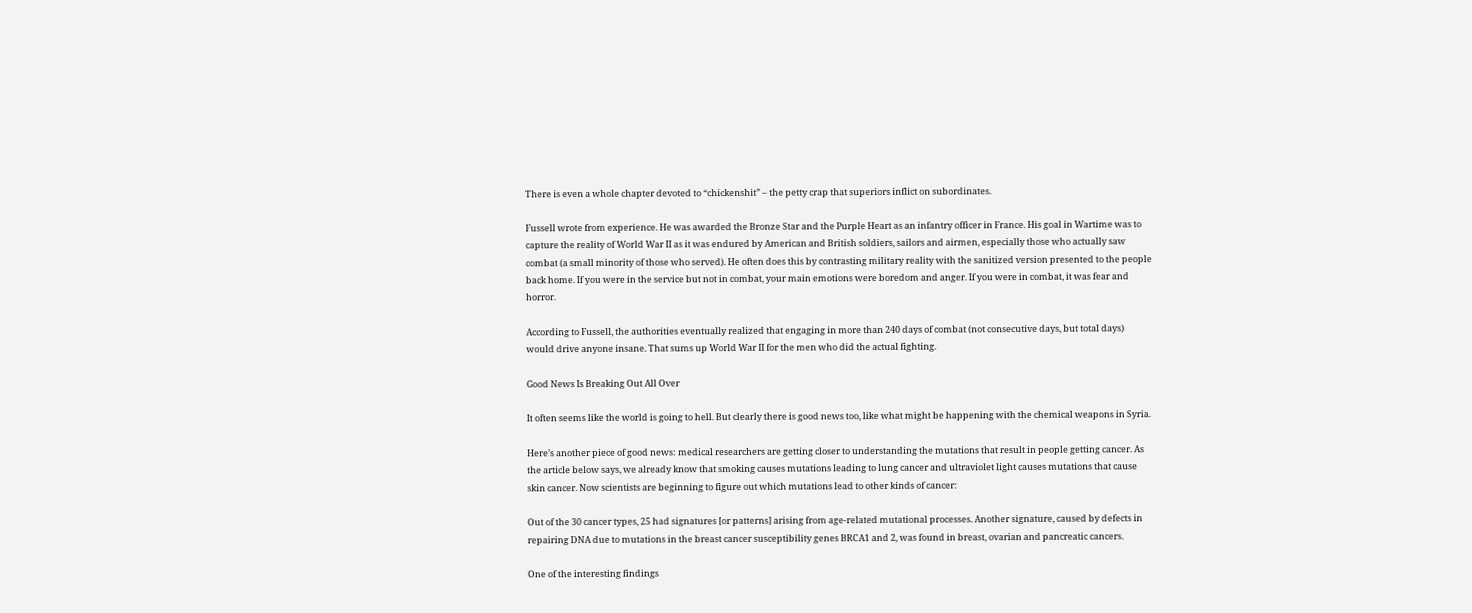There is even a whole chapter devoted to “chickenshit” – the petty crap that superiors inflict on subordinates.

Fussell wrote from experience. He was awarded the Bronze Star and the Purple Heart as an infantry officer in France. His goal in Wartime was to capture the reality of World War II as it was endured by American and British soldiers, sailors and airmen, especially those who actually saw combat (a small minority of those who served). He often does this by contrasting military reality with the sanitized version presented to the people back home. If you were in the service but not in combat, your main emotions were boredom and anger. If you were in combat, it was fear and horror.

According to Fussell, the authorities eventually realized that engaging in more than 240 days of combat (not consecutive days, but total days) would drive anyone insane. That sums up World War II for the men who did the actual fighting.

Good News Is Breaking Out All Over

It often seems like the world is going to hell. But clearly there is good news too, like what might be happening with the chemical weapons in Syria.

Here’s another piece of good news: medical researchers are getting closer to understanding the mutations that result in people getting cancer. As the article below says, we already know that smoking causes mutations leading to lung cancer and ultraviolet light causes mutations that cause skin cancer. Now scientists are beginning to figure out which mutations lead to other kinds of cancer:

Out of the 30 cancer types, 25 had signatures [or patterns] arising from age-related mutational processes. Another signature, caused by defects in repairing DNA due to mutations in the breast cancer susceptibility genes BRCA1 and 2, was found in breast, ovarian and pancreatic cancers.

One of the interesting findings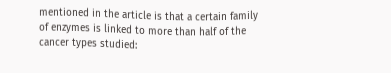mentioned in the article is that a certain family of enzymes is linked to more than half of the cancer types studied: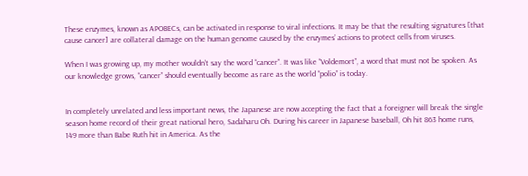These enzymes, known as APOBECs, can be activated in response to viral infections. It may be that the resulting signatures [that cause cancer] are collateral damage on the human genome caused by the enzymes’ actions to protect cells from viruses.

When I was growing up, my mother wouldn’t say the word “cancer”. It was like “Voldemort”, a word that must not be spoken. As our knowledge grows, “cancer” should eventually become as rare as the world “polio” is today.


In completely unrelated and less important news, the Japanese are now accepting the fact that a foreigner will break the single season home record of their great national hero, Sadaharu Oh. During his career in Japanese baseball, Oh hit 863 home runs, 149 more than Babe Ruth hit in America. As the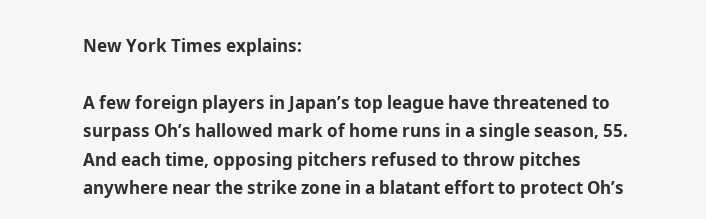New York Times explains:

A few foreign players in Japan’s top league have threatened to surpass Oh’s hallowed mark of home runs in a single season, 55. And each time, opposing pitchers refused to throw pitches anywhere near the strike zone in a blatant effort to protect Oh’s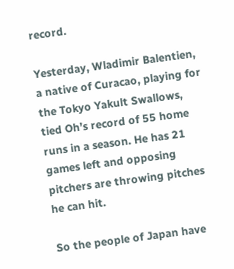record.

Yesterday, Wladimir Balentien, a native of Curacao, playing for the Tokyo Yakult Swallows, tied Oh’s record of 55 home runs in a season. He has 21 games left and opposing pitchers are throwing pitches he can hit.

So the people of Japan have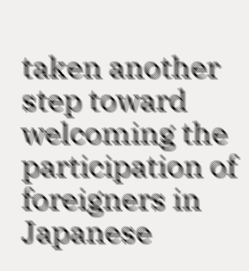taken another step toward welcoming the participation of foreigners in Japanese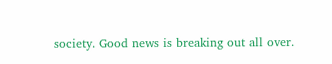society. Good news is breaking out all over.